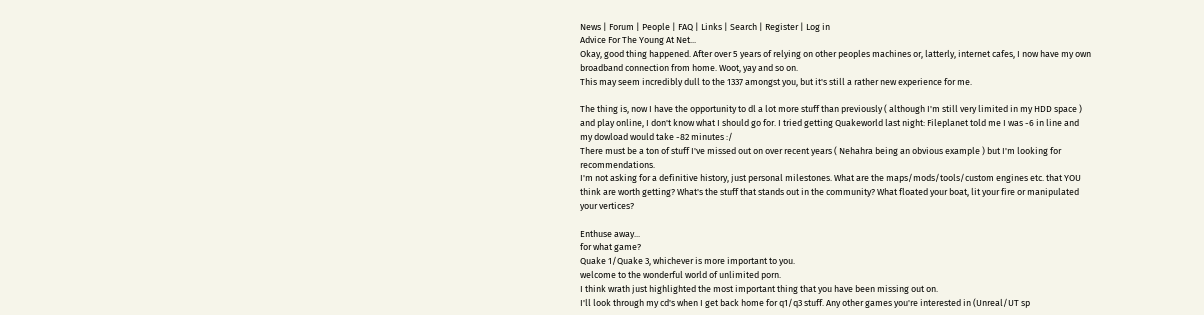News | Forum | People | FAQ | Links | Search | Register | Log in
Advice For The Young At Net...
Okay, good thing happened. After over 5 years of relying on other peoples machines or, latterly, internet cafes, I now have my own broadband connection from home. Woot, yay and so on.
This may seem incredibly dull to the 1337 amongst you, but it's still a rather new experience for me.

The thing is, now I have the opportunity to dl a lot more stuff than previously ( although I'm still very limited in my HDD space ) and play online, I don't know what I should go for. I tried getting Quakeworld last night: Fileplanet told me I was -6 in line and my dowload would take -82 minutes :/
There must be a ton of stuff I've missed out on over recent years ( Nehahra being an obvious example ) but I'm looking for recommendations.
I'm not asking for a definitive history, just personal milestones. What are the maps/mods/tools/custom engines etc. that YOU think are worth getting? What's the stuff that stands out in the community? What floated your boat, lit your fire or manipulated your vertices?

Enthuse away...
for what game?
Quake 1/Quake 3, whichever is more important to you.
welcome to the wonderful world of unlimited porn.
I think wrath just highlighted the most important thing that you have been missing out on.
I'll look through my cd's when I get back home for q1/q3 stuff. Any other games you're interested in (Unreal/UT sp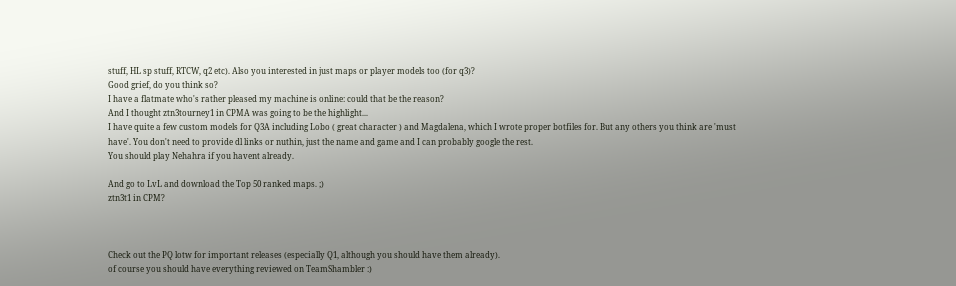stuff, HL sp stuff, RTCW, q2 etc). Also you interested in just maps or player models too (for q3)?
Good grief, do you think so?
I have a flatmate who's rather pleased my machine is online: could that be the reason?
And I thought ztn3tourney1 in CPMA was going to be the highlight...
I have quite a few custom models for Q3A including Lobo ( great character ) and Magdalena, which I wrote proper botfiles for. But any others you think are 'must have'. You don't need to provide dl links or nuthin, just the name and game and I can probably google the rest.
You should play Nehahra if you havent already.

And go to LvL and download the Top 50 ranked maps. ;)
ztn3t1 in CPM?



Check out the PQ lotw for important releases (especially Q1, although you should have them already).
of course you should have everything reviewed on TeamShambler :)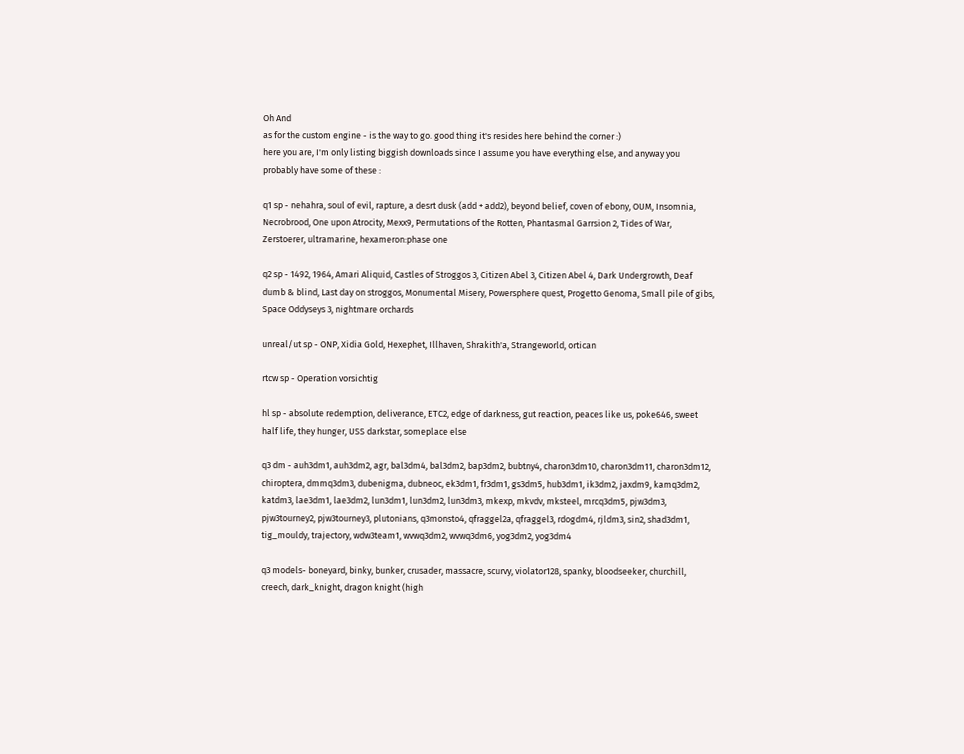Oh And
as for the custom engine - is the way to go. good thing it's resides here behind the corner :)
here you are, I'm only listing biggish downloads since I assume you have everything else, and anyway you probably have some of these :

q1 sp - nehahra, soul of evil, rapture, a desrt dusk (add + add2), beyond belief, coven of ebony, OUM, Insomnia, Necrobrood, One upon Atrocity, Mexx9, Permutations of the Rotten, Phantasmal Garrsion 2, Tides of War, Zerstoerer, ultramarine, hexameron:phase one

q2 sp - 1492, 1964, Amari Aliquid, Castles of Stroggos 3, Citizen Abel 3, Citizen Abel 4, Dark Undergrowth, Deaf dumb & blind, Last day on stroggos, Monumental Misery, Powersphere quest, Progetto Genoma, Small pile of gibs, Space Oddyseys 3, nightmare orchards

unreal/ut sp - ONP, Xidia Gold, Hexephet, Illhaven, Shrakith'a, Strangeworld, ortican

rtcw sp - Operation vorsichtig

hl sp - absolute redemption, deliverance, ETC2, edge of darkness, gut reaction, peaces like us, poke646, sweet half life, they hunger, USS darkstar, someplace else

q3 dm - auh3dm1, auh3dm2, agr, bal3dm4, bal3dm2, bap3dm2, bubtny4, charon3dm10, charon3dm11, charon3dm12, chiroptera, dmmq3dm3, dubenigma, dubneoc, ek3dm1, fr3dm1, gs3dm5, hub3dm1, ik3dm2, jaxdm9, kamq3dm2, katdm3, lae3dm1, lae3dm2, lun3dm1, lun3dm2, lun3dm3, mkexp, mkvdv, mksteel, mrcq3dm5, pjw3dm3, pjw3tourney2, pjw3tourney3, plutonians, q3monsto4, qfraggel2a, qfraggel3, rdogdm4, rjldm3, sin2, shad3dm1, tig_mouldy, trajectory, wdw3team1, wvwq3dm2, wvwq3dm6, yog3dm2, yog3dm4

q3 models- boneyard, binky, bunker, crusader, massacre, scurvy, violator128, spanky, bloodseeker, churchill, creech, dark_knight, dragon knight (high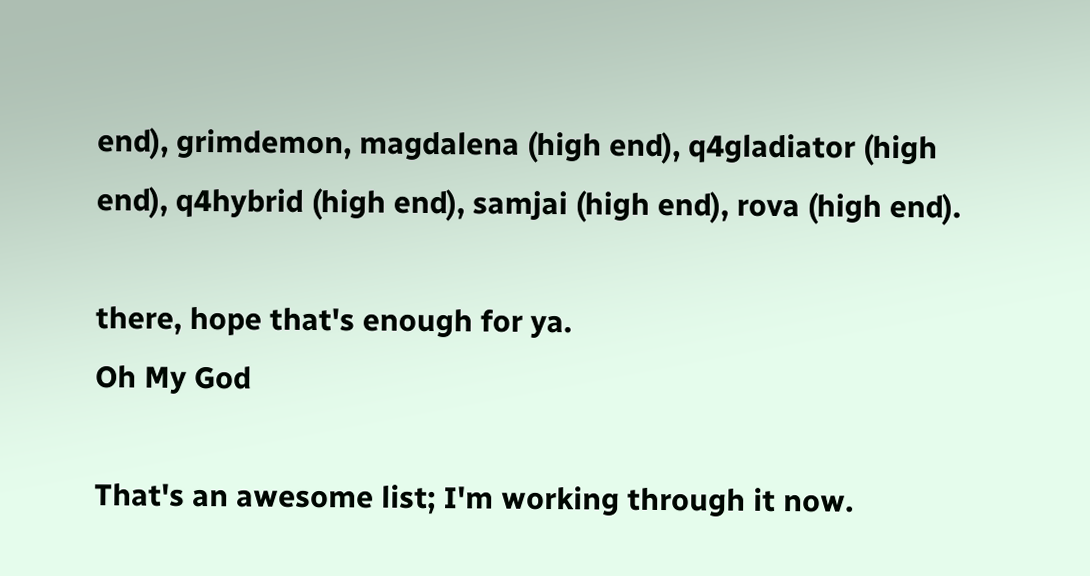end), grimdemon, magdalena (high end), q4gladiator (high end), q4hybrid (high end), samjai (high end), rova (high end).

there, hope that's enough for ya.
Oh My God

That's an awesome list; I'm working through it now.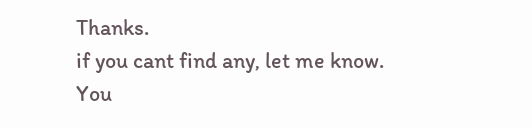Thanks.
if you cant find any, let me know.
You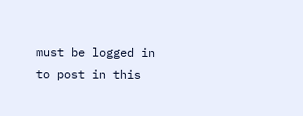must be logged in to post in this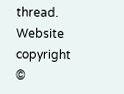thread.
Website copyright ©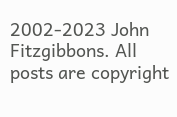2002-2023 John Fitzgibbons. All posts are copyright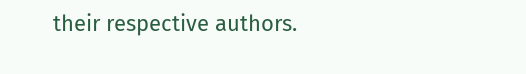their respective authors.